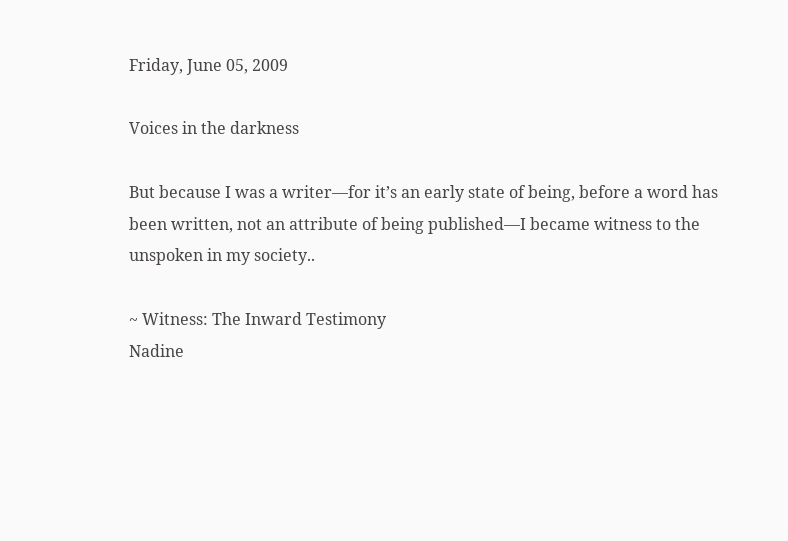Friday, June 05, 2009

Voices in the darkness

But because I was a writer—for it’s an early state of being, before a word has been written, not an attribute of being published—I became witness to the unspoken in my society..

~ Witness: The Inward Testimony
Nadine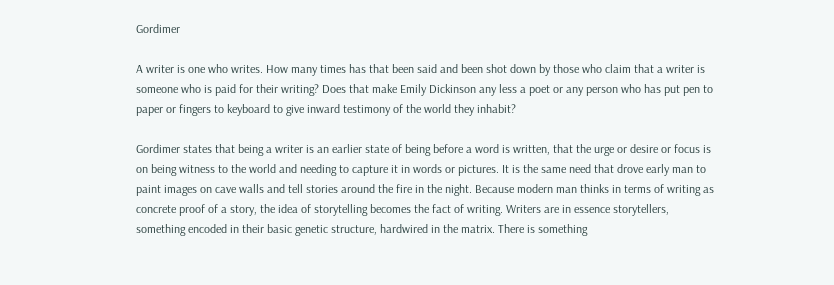Gordimer

A writer is one who writes. How many times has that been said and been shot down by those who claim that a writer is someone who is paid for their writing? Does that make Emily Dickinson any less a poet or any person who has put pen to paper or fingers to keyboard to give inward testimony of the world they inhabit?

Gordimer states that being a writer is an earlier state of being before a word is written, that the urge or desire or focus is on being witness to the world and needing to capture it in words or pictures. It is the same need that drove early man to paint images on cave walls and tell stories around the fire in the night. Because modern man thinks in terms of writing as concrete proof of a story, the idea of storytelling becomes the fact of writing. Writers are in essence storytellers, something encoded in their basic genetic structure, hardwired in the matrix. There is something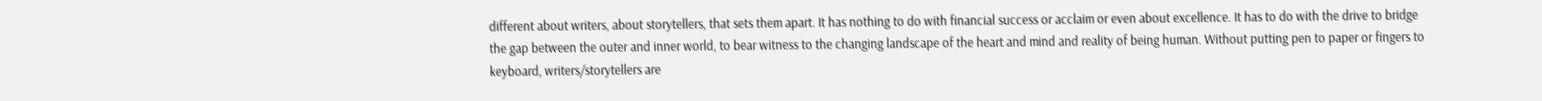different about writers, about storytellers, that sets them apart. It has nothing to do with financial success or acclaim or even about excellence. It has to do with the drive to bridge the gap between the outer and inner world, to bear witness to the changing landscape of the heart and mind and reality of being human. Without putting pen to paper or fingers to keyboard, writers/storytellers are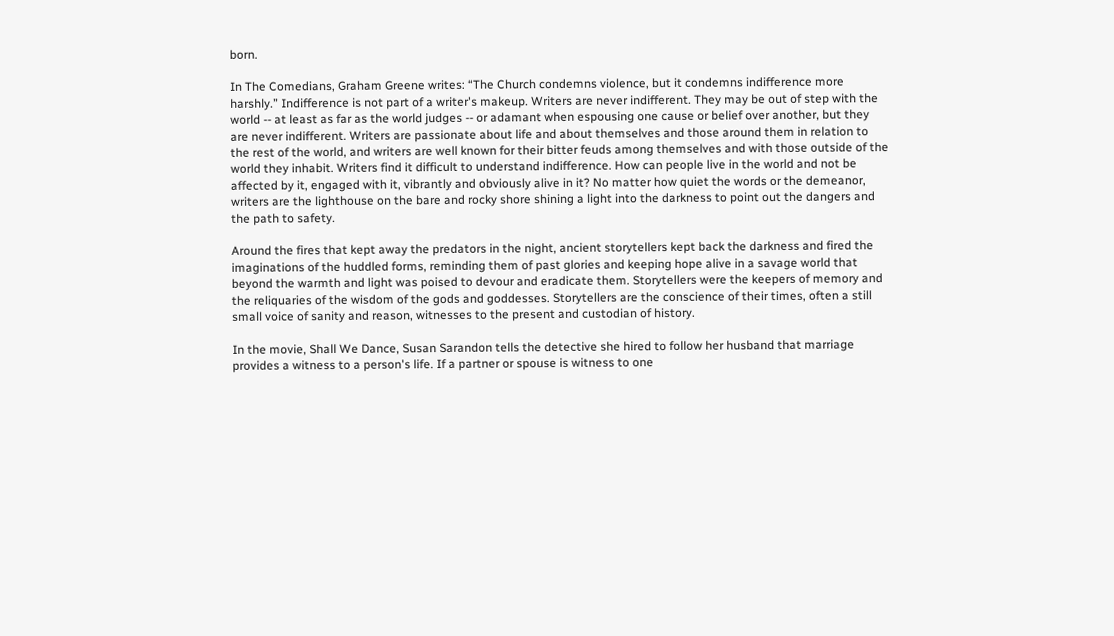born.

In The Comedians, Graham Greene writes: “The Church condemns violence, but it condemns indifference more harshly.” Indifference is not part of a writer's makeup. Writers are never indifferent. They may be out of step with the world -- at least as far as the world judges -- or adamant when espousing one cause or belief over another, but they are never indifferent. Writers are passionate about life and about themselves and those around them in relation to the rest of the world, and writers are well known for their bitter feuds among themselves and with those outside of the world they inhabit. Writers find it difficult to understand indifference. How can people live in the world and not be affected by it, engaged with it, vibrantly and obviously alive in it? No matter how quiet the words or the demeanor, writers are the lighthouse on the bare and rocky shore shining a light into the darkness to point out the dangers and the path to safety.

Around the fires that kept away the predators in the night, ancient storytellers kept back the darkness and fired the imaginations of the huddled forms, reminding them of past glories and keeping hope alive in a savage world that beyond the warmth and light was poised to devour and eradicate them. Storytellers were the keepers of memory and the reliquaries of the wisdom of the gods and goddesses. Storytellers are the conscience of their times, often a still small voice of sanity and reason, witnesses to the present and custodian of history.

In the movie, Shall We Dance, Susan Sarandon tells the detective she hired to follow her husband that marriage provides a witness to a person's life. If a partner or spouse is witness to one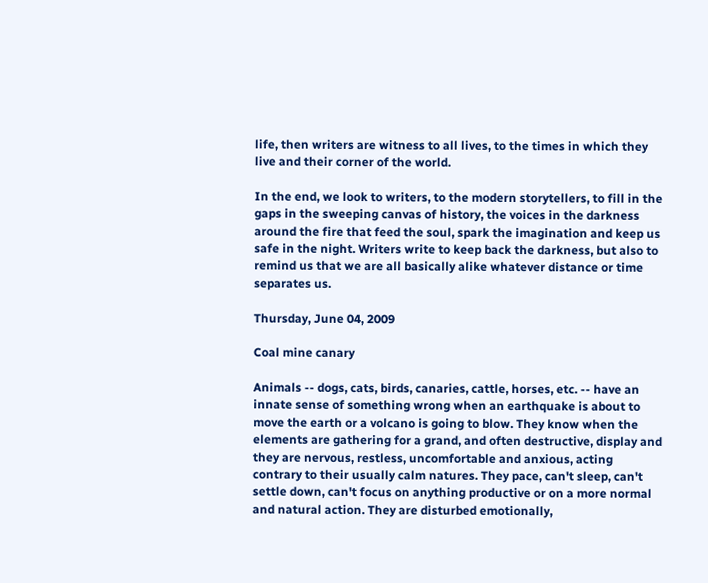life, then writers are witness to all lives, to the times in which they live and their corner of the world.

In the end, we look to writers, to the modern storytellers, to fill in the gaps in the sweeping canvas of history, the voices in the darkness around the fire that feed the soul, spark the imagination and keep us safe in the night. Writers write to keep back the darkness, but also to remind us that we are all basically alike whatever distance or time separates us.

Thursday, June 04, 2009

Coal mine canary

Animals -- dogs, cats, birds, canaries, cattle, horses, etc. -- have an innate sense of something wrong when an earthquake is about to move the earth or a volcano is going to blow. They know when the elements are gathering for a grand, and often destructive, display and they are nervous, restless, uncomfortable and anxious, acting contrary to their usually calm natures. They pace, can't sleep, can't settle down, can't focus on anything productive or on a more normal and natural action. They are disturbed emotionally,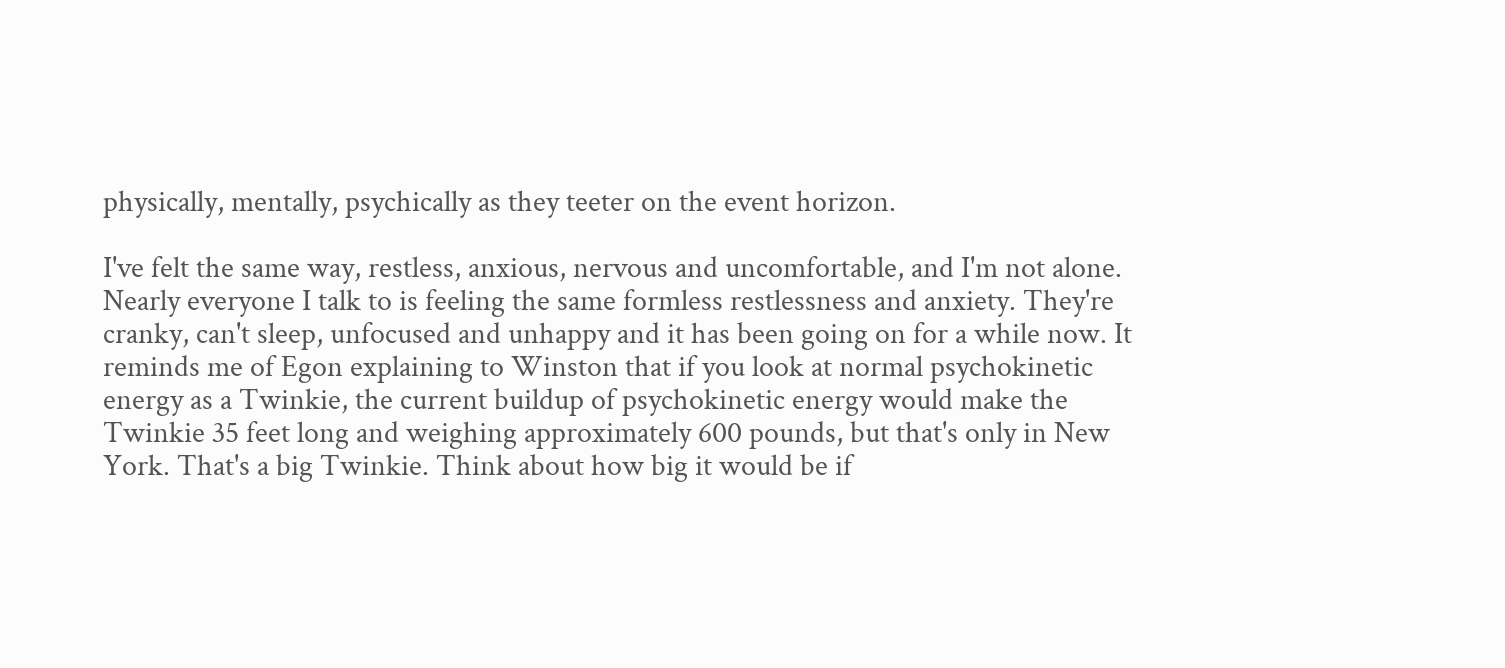physically, mentally, psychically as they teeter on the event horizon.

I've felt the same way, restless, anxious, nervous and uncomfortable, and I'm not alone. Nearly everyone I talk to is feeling the same formless restlessness and anxiety. They're cranky, can't sleep, unfocused and unhappy and it has been going on for a while now. It reminds me of Egon explaining to Winston that if you look at normal psychokinetic energy as a Twinkie, the current buildup of psychokinetic energy would make the Twinkie 35 feet long and weighing approximately 600 pounds, but that's only in New York. That's a big Twinkie. Think about how big it would be if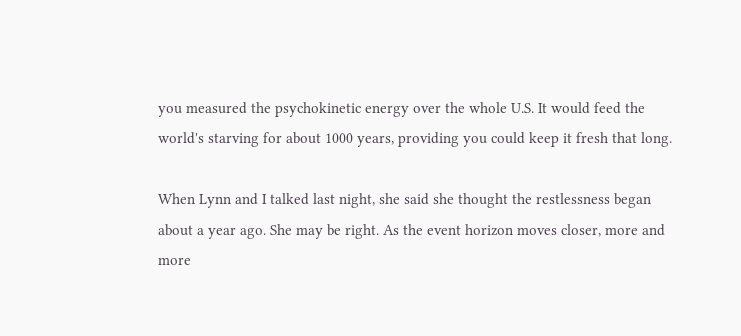you measured the psychokinetic energy over the whole U.S. It would feed the world's starving for about 1000 years, providing you could keep it fresh that long.

When Lynn and I talked last night, she said she thought the restlessness began about a year ago. She may be right. As the event horizon moves closer, more and more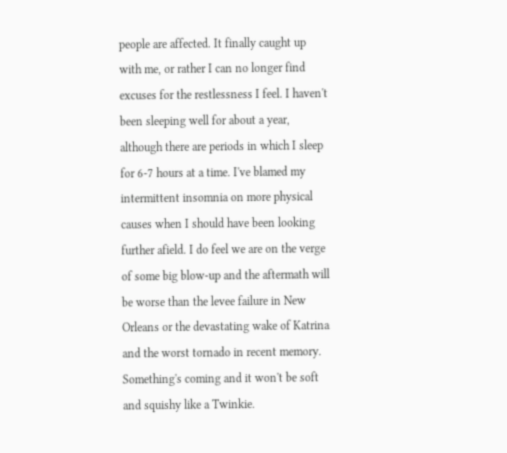people are affected. It finally caught up with me, or rather I can no longer find excuses for the restlessness I feel. I haven't been sleeping well for about a year, although there are periods in which I sleep for 6-7 hours at a time. I've blamed my intermittent insomnia on more physical causes when I should have been looking further afield. I do feel we are on the verge of some big blow-up and the aftermath will be worse than the levee failure in New Orleans or the devastating wake of Katrina and the worst tornado in recent memory. Something's coming and it won't be soft and squishy like a Twinkie.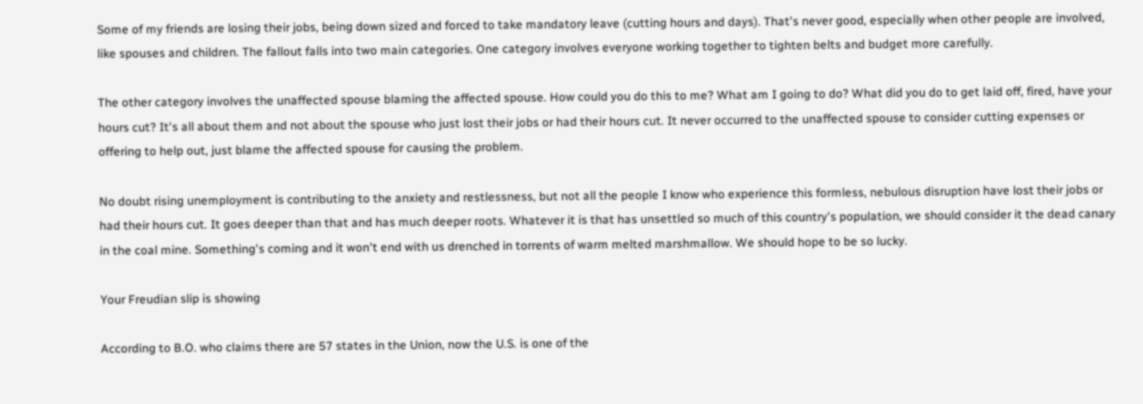Some of my friends are losing their jobs, being down sized and forced to take mandatory leave (cutting hours and days). That's never good, especially when other people are involved, like spouses and children. The fallout falls into two main categories. One category involves everyone working together to tighten belts and budget more carefully.

The other category involves the unaffected spouse blaming the affected spouse. How could you do this to me? What am I going to do? What did you do to get laid off, fired, have your hours cut? It's all about them and not about the spouse who just lost their jobs or had their hours cut. It never occurred to the unaffected spouse to consider cutting expenses or offering to help out, just blame the affected spouse for causing the problem.

No doubt rising unemployment is contributing to the anxiety and restlessness, but not all the people I know who experience this formless, nebulous disruption have lost their jobs or had their hours cut. It goes deeper than that and has much deeper roots. Whatever it is that has unsettled so much of this country's population, we should consider it the dead canary in the coal mine. Something's coming and it won't end with us drenched in torrents of warm melted marshmallow. We should hope to be so lucky.

Your Freudian slip is showing

According to B.O. who claims there are 57 states in the Union, now the U.S. is one of the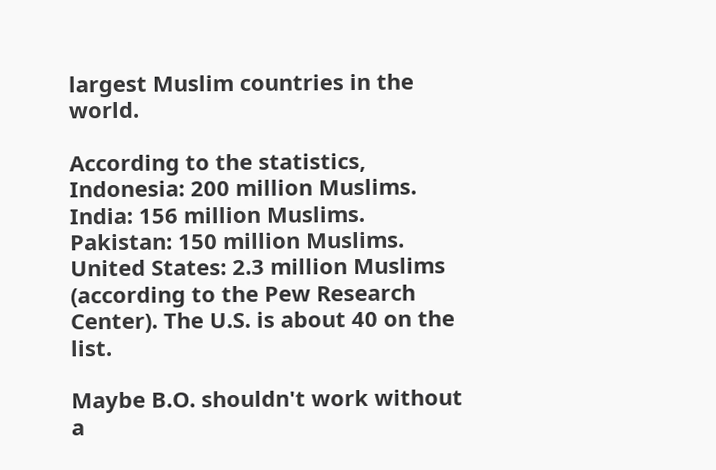largest Muslim countries in the world.

According to the statistics, Indonesia: 200 million Muslims. India: 156 million Muslims. Pakistan: 150 million Muslims. United States: 2.3 million Muslims (according to the Pew Research Center). The U.S. is about 40 on the list.

Maybe B.O. shouldn't work without a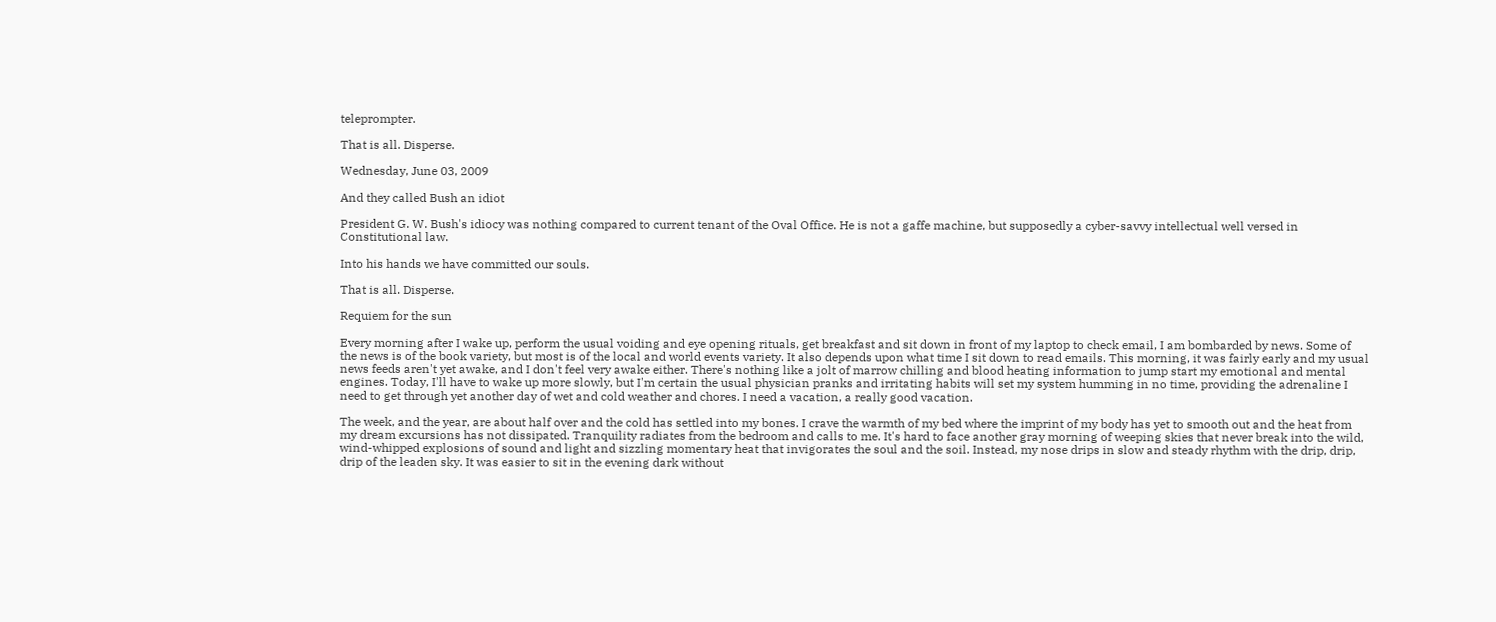teleprompter.

That is all. Disperse.

Wednesday, June 03, 2009

And they called Bush an idiot

President G. W. Bush's idiocy was nothing compared to current tenant of the Oval Office. He is not a gaffe machine, but supposedly a cyber-savvy intellectual well versed in Constitutional law.

Into his hands we have committed our souls.

That is all. Disperse.

Requiem for the sun

Every morning after I wake up, perform the usual voiding and eye opening rituals, get breakfast and sit down in front of my laptop to check email, I am bombarded by news. Some of the news is of the book variety, but most is of the local and world events variety. It also depends upon what time I sit down to read emails. This morning, it was fairly early and my usual news feeds aren't yet awake, and I don't feel very awake either. There's nothing like a jolt of marrow chilling and blood heating information to jump start my emotional and mental engines. Today, I'll have to wake up more slowly, but I'm certain the usual physician pranks and irritating habits will set my system humming in no time, providing the adrenaline I need to get through yet another day of wet and cold weather and chores. I need a vacation, a really good vacation.

The week, and the year, are about half over and the cold has settled into my bones. I crave the warmth of my bed where the imprint of my body has yet to smooth out and the heat from my dream excursions has not dissipated. Tranquility radiates from the bedroom and calls to me. It's hard to face another gray morning of weeping skies that never break into the wild, wind-whipped explosions of sound and light and sizzling momentary heat that invigorates the soul and the soil. Instead, my nose drips in slow and steady rhythm with the drip, drip, drip of the leaden sky. It was easier to sit in the evening dark without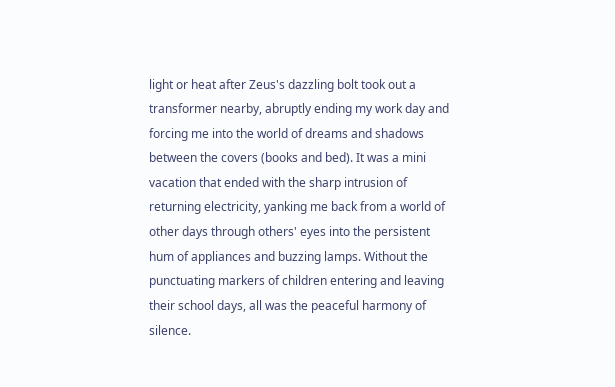light or heat after Zeus's dazzling bolt took out a transformer nearby, abruptly ending my work day and forcing me into the world of dreams and shadows between the covers (books and bed). It was a mini vacation that ended with the sharp intrusion of returning electricity, yanking me back from a world of other days through others' eyes into the persistent hum of appliances and buzzing lamps. Without the punctuating markers of children entering and leaving their school days, all was the peaceful harmony of silence.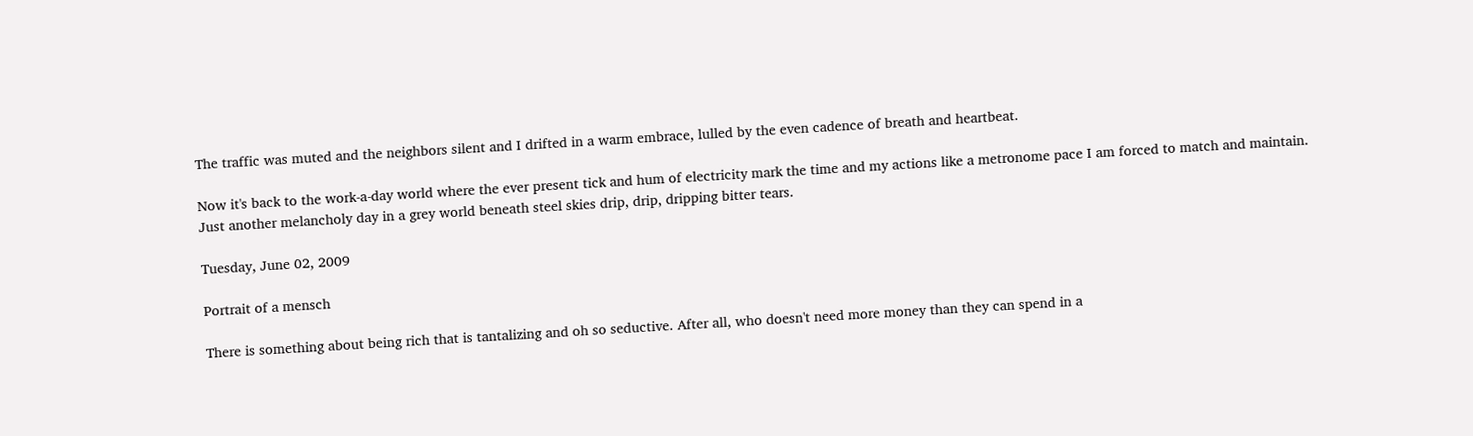The traffic was muted and the neighbors silent and I drifted in a warm embrace, lulled by the even cadence of breath and heartbeat.

Now it's back to the work-a-day world where the ever present tick and hum of electricity mark the time and my actions like a metronome pace I am forced to match and maintain. Just another melancholy day in a grey world beneath steel skies drip, drip, dripping bitter tears.

Tuesday, June 02, 2009

Portrait of a mensch

There is something about being rich that is tantalizing and oh so seductive. After all, who doesn't need more money than they can spend in a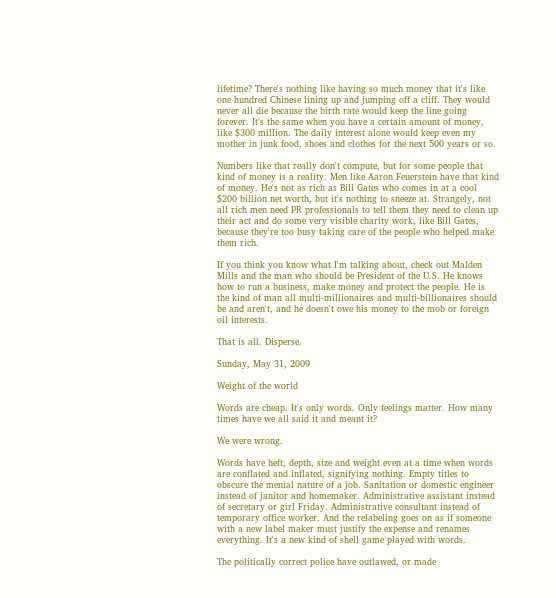lifetime? There's nothing like having so much money that it's like one hundred Chinese lining up and jumping off a cliff. They would never all die because the birth rate would keep the line going forever. It's the same when you have a certain amount of money, like $300 million. The daily interest alone would keep even my mother in junk food, shoes and clothes for the next 500 years or so.

Numbers like that really don't compute, but for some people that kind of money is a reality. Men like Aaron Feuerstein have that kind of money. He's not as rich as Bill Gates who comes in at a cool $200 billion net worth, but it's nothing to sneeze at. Strangely, not all rich men need PR professionals to tell them they need to clean up their act and do some very visible charity work, like Bill Gates, because they're too busy taking care of the people who helped make them rich.

If you think you know what I'm talking about, check out Malden Mills and the man who should be President of the U.S. He knows how to run a business, make money and protect the people. He is the kind of man all multi-millionaires and multi-billionaires should be and aren't, and he doesn't owe his money to the mob or foreign oil interests.

That is all. Disperse.

Sunday, May 31, 2009

Weight of the world

Words are cheap. It's only words. Only feelings matter. How many times have we all said it and meant it?

We were wrong.

Words have heft, depth, size and weight even at a time when words are conflated and inflated, signifying nothing. Empty titles to obscure the menial nature of a job. Sanitation or domestic engineer instead of janitor and homemaker. Administrative assistant instead of secretary or girl Friday. Administrative consultant instead of temporary office worker. And the relabeling goes on as if someone with a new label maker must justify the expense and renames everything. It's a new kind of shell game played with words.

The politically correct police have outlawed, or made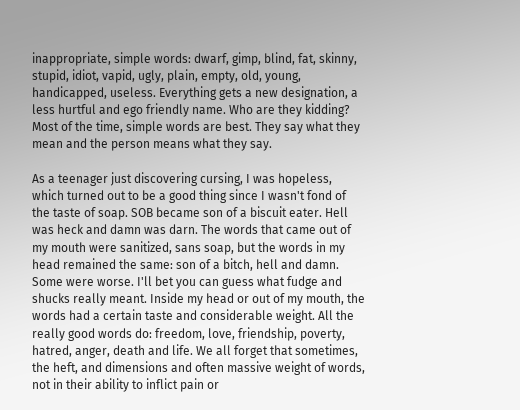inappropriate, simple words: dwarf, gimp, blind, fat, skinny, stupid, idiot, vapid, ugly, plain, empty, old, young, handicapped, useless. Everything gets a new designation, a less hurtful and ego friendly name. Who are they kidding? Most of the time, simple words are best. They say what they mean and the person means what they say.

As a teenager just discovering cursing, I was hopeless, which turned out to be a good thing since I wasn't fond of the taste of soap. SOB became son of a biscuit eater. Hell was heck and damn was darn. The words that came out of my mouth were sanitized, sans soap, but the words in my head remained the same: son of a bitch, hell and damn. Some were worse. I'll bet you can guess what fudge and shucks really meant. Inside my head or out of my mouth, the words had a certain taste and considerable weight. All the really good words do: freedom, love, friendship, poverty, hatred, anger, death and life. We all forget that sometimes, the heft, and dimensions and often massive weight of words, not in their ability to inflict pain or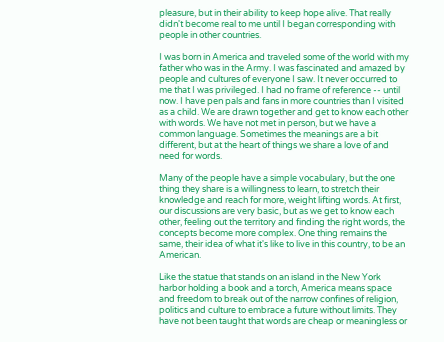pleasure, but in their ability to keep hope alive. That really didn't become real to me until I began corresponding with people in other countries.

I was born in America and traveled some of the world with my father who was in the Army. I was fascinated and amazed by people and cultures of everyone I saw. It never occurred to me that I was privileged. I had no frame of reference -- until now. I have pen pals and fans in more countries than I visited as a child. We are drawn together and get to know each other with words. We have not met in person, but we have a common language. Sometimes the meanings are a bit different, but at the heart of things we share a love of and need for words.

Many of the people have a simple vocabulary, but the one thing they share is a willingness to learn, to stretch their knowledge and reach for more, weight lifting words. At first, our discussions are very basic, but as we get to know each other, feeling out the territory and finding the right words, the concepts become more complex. One thing remains the same, their idea of what it's like to live in this country, to be an American.

Like the statue that stands on an island in the New York harbor holding a book and a torch, America means space and freedom to break out of the narrow confines of religion, politics and culture to embrace a future without limits. They have not been taught that words are cheap or meaningless or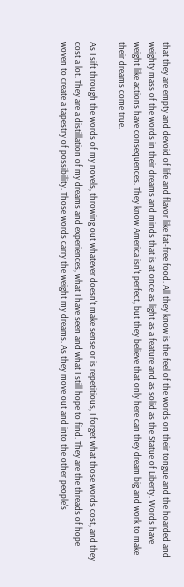that they are empty and devoid of life and flavor like fat-free food. All they know is the feel of the words on their tongue and the hoarded and weighty mass of the words in their dreams and minds that is at once as light as a feature and as solid as the Statue of Liberty. Words have weight like actions have consequences. They know America isn't perfect, but they believe that only here can they dream big and work to make their dreams come true.

As I sift through the words of my novels, throwing out whatever doesn't make sense or is repetitious, I forget what those words cost, and they cost a lot. They are a distillation of my dreams and experiences, what I have seen and what I still hope to find. They are the threads of hope woven to create a tapestry of possibility. Those words carry the weight my dreams. As they move out and into the other people's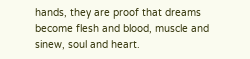hands, they are proof that dreams become flesh and blood, muscle and sinew, soul and heart.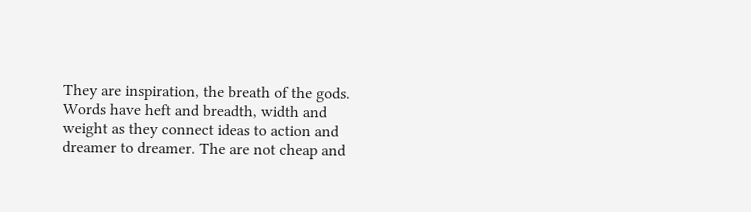They are inspiration, the breath of the gods. Words have heft and breadth, width and weight as they connect ideas to action and dreamer to dreamer. The are not cheap and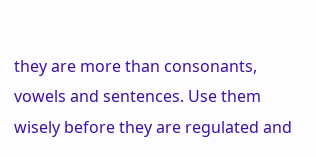they are more than consonants, vowels and sentences. Use them wisely before they are regulated and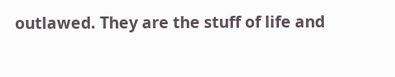outlawed. They are the stuff of life and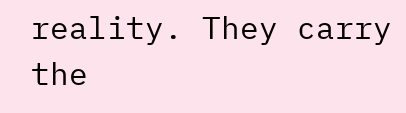reality. They carry the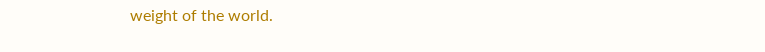weight of the world.